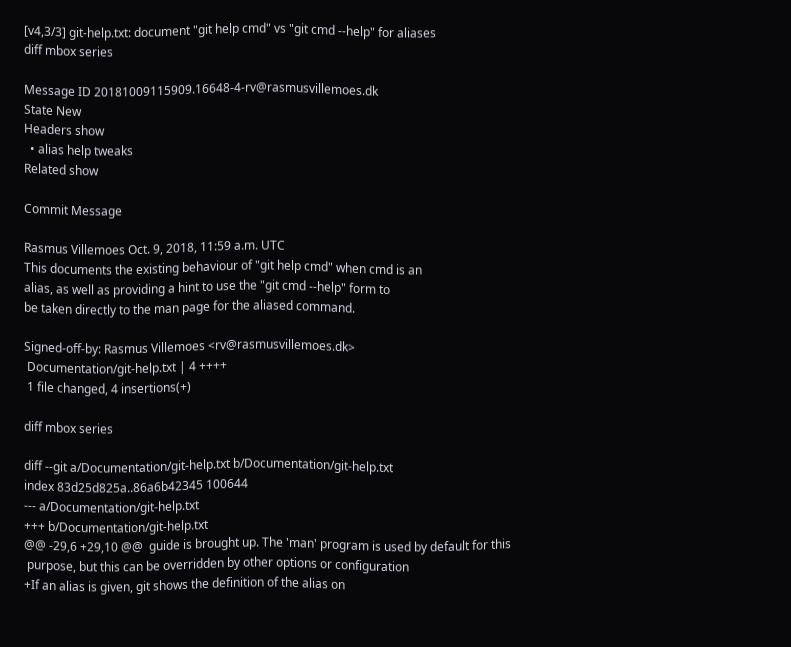[v4,3/3] git-help.txt: document "git help cmd" vs "git cmd --help" for aliases
diff mbox series

Message ID 20181009115909.16648-4-rv@rasmusvillemoes.dk
State New
Headers show
  • alias help tweaks
Related show

Commit Message

Rasmus Villemoes Oct. 9, 2018, 11:59 a.m. UTC
This documents the existing behaviour of "git help cmd" when cmd is an
alias, as well as providing a hint to use the "git cmd --help" form to
be taken directly to the man page for the aliased command.

Signed-off-by: Rasmus Villemoes <rv@rasmusvillemoes.dk>
 Documentation/git-help.txt | 4 ++++
 1 file changed, 4 insertions(+)

diff mbox series

diff --git a/Documentation/git-help.txt b/Documentation/git-help.txt
index 83d25d825a..86a6b42345 100644
--- a/Documentation/git-help.txt
+++ b/Documentation/git-help.txt
@@ -29,6 +29,10 @@  guide is brought up. The 'man' program is used by default for this
 purpose, but this can be overridden by other options or configuration
+If an alias is given, git shows the definition of the alias on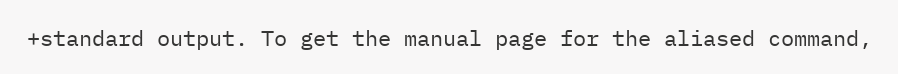+standard output. To get the manual page for the aliased command,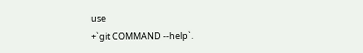use
+`git COMMAND --help`.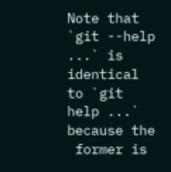Note that `git --help ...` is identical to `git help ...` because the
 former is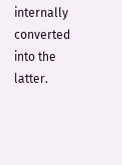internally converted into the latter.